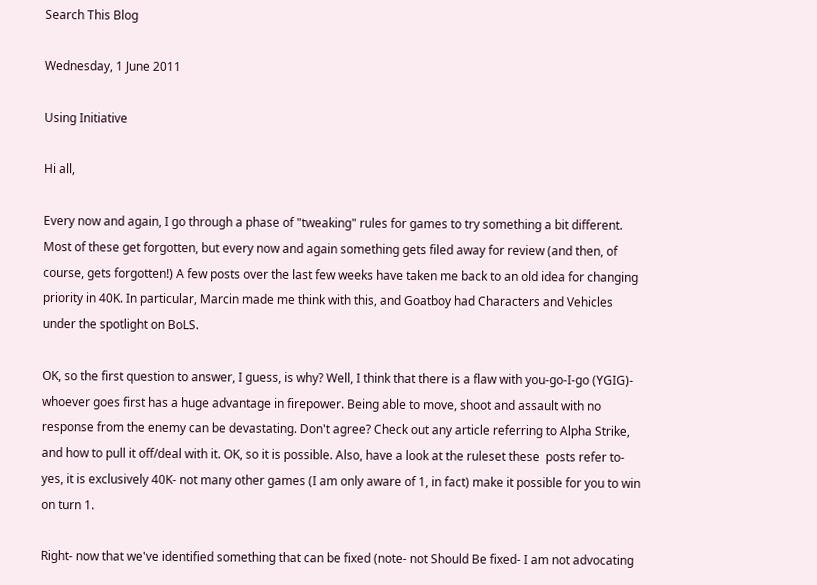Search This Blog

Wednesday, 1 June 2011

Using Initiative

Hi all,

Every now and again, I go through a phase of "tweaking" rules for games to try something a bit different. Most of these get forgotten, but every now and again something gets filed away for review (and then, of course, gets forgotten!) A few posts over the last few weeks have taken me back to an old idea for changing priority in 40K. In particular, Marcin made me think with this, and Goatboy had Characters and Vehicles under the spotlight on BoLS.

OK, so the first question to answer, I guess, is why? Well, I think that there is a flaw with you-go-I-go (YGIG)- whoever goes first has a huge advantage in firepower. Being able to move, shoot and assault with no response from the enemy can be devastating. Don't agree? Check out any article referring to Alpha Strike, and how to pull it off/deal with it. OK, so it is possible. Also, have a look at the ruleset these  posts refer to- yes, it is exclusively 40K- not many other games (I am only aware of 1, in fact) make it possible for you to win on turn 1.

Right- now that we've identified something that can be fixed (note- not Should Be fixed- I am not advocating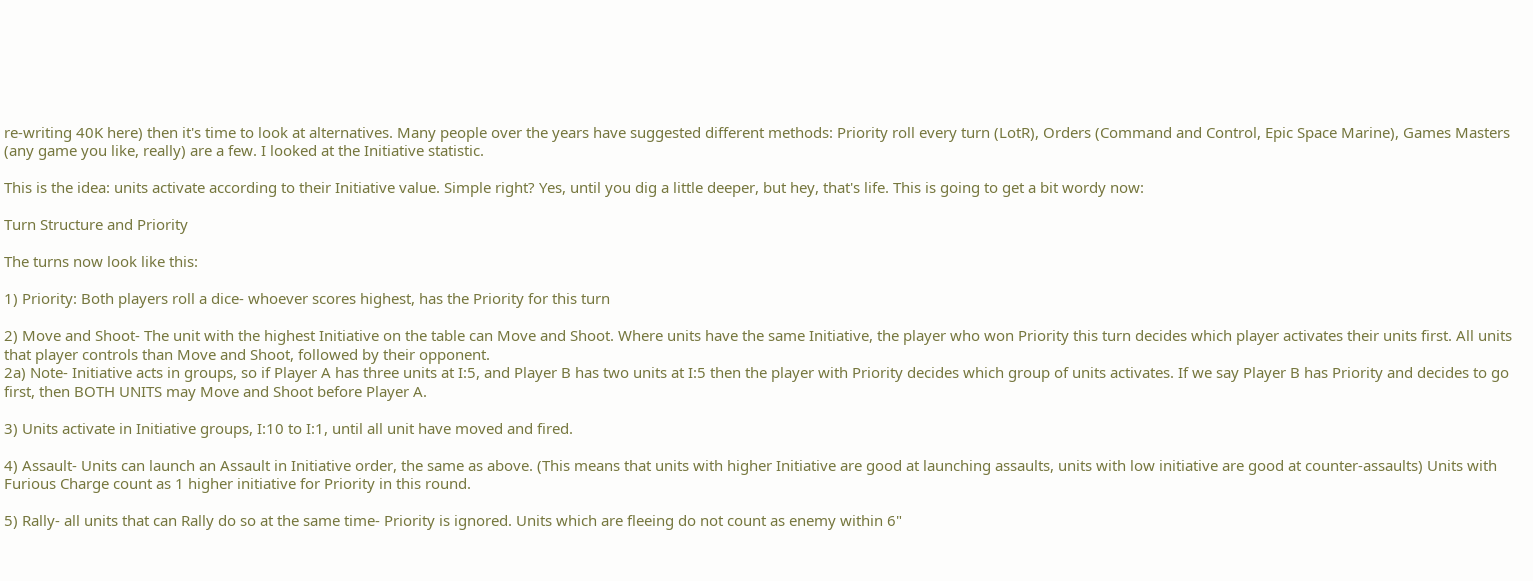re-writing 40K here) then it's time to look at alternatives. Many people over the years have suggested different methods: Priority roll every turn (LotR), Orders (Command and Control, Epic Space Marine), Games Masters (any game you like, really) are a few. I looked at the Initiative statistic.

This is the idea: units activate according to their Initiative value. Simple right? Yes, until you dig a little deeper, but hey, that's life. This is going to get a bit wordy now:

Turn Structure and Priority

The turns now look like this:

1) Priority: Both players roll a dice- whoever scores highest, has the Priority for this turn

2) Move and Shoot- The unit with the highest Initiative on the table can Move and Shoot. Where units have the same Initiative, the player who won Priority this turn decides which player activates their units first. All units that player controls than Move and Shoot, followed by their opponent.
2a) Note- Initiative acts in groups, so if Player A has three units at I:5, and Player B has two units at I:5 then the player with Priority decides which group of units activates. If we say Player B has Priority and decides to go first, then BOTH UNITS may Move and Shoot before Player A.

3) Units activate in Initiative groups, I:10 to I:1, until all unit have moved and fired.

4) Assault- Units can launch an Assault in Initiative order, the same as above. (This means that units with higher Initiative are good at launching assaults, units with low initiative are good at counter-assaults) Units with Furious Charge count as 1 higher initiative for Priority in this round.

5) Rally- all units that can Rally do so at the same time- Priority is ignored. Units which are fleeing do not count as enemy within 6"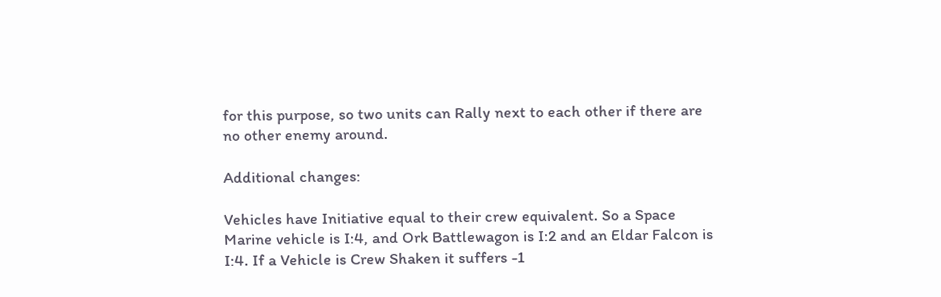for this purpose, so two units can Rally next to each other if there are no other enemy around.

Additional changes:

Vehicles have Initiative equal to their crew equivalent. So a Space Marine vehicle is I:4, and Ork Battlewagon is I:2 and an Eldar Falcon is I:4. If a Vehicle is Crew Shaken it suffers -1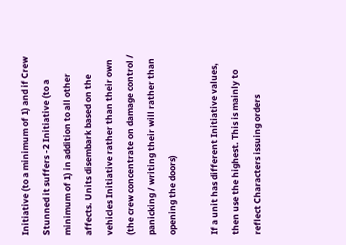Initiative (to a minimum of 1) and if Crew Stunned it suffers -2 Initiative (to a minimum of 1) in addition to all other affects. Units disembark based on the vehicles Initiative rather than their own (the crew concentrate on damage control / panicking / writing their will rather than opening the doors)

If a unit has different Initiative values, then use the highest. This is mainly to reflect Characters issuing orders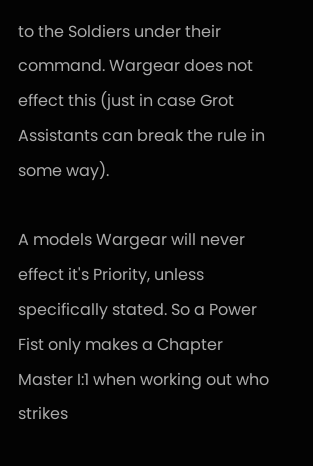to the Soldiers under their command. Wargear does not effect this (just in case Grot Assistants can break the rule in some way).

A models Wargear will never effect it's Priority, unless specifically stated. So a Power Fist only makes a Chapter Master I:1 when working out who strikes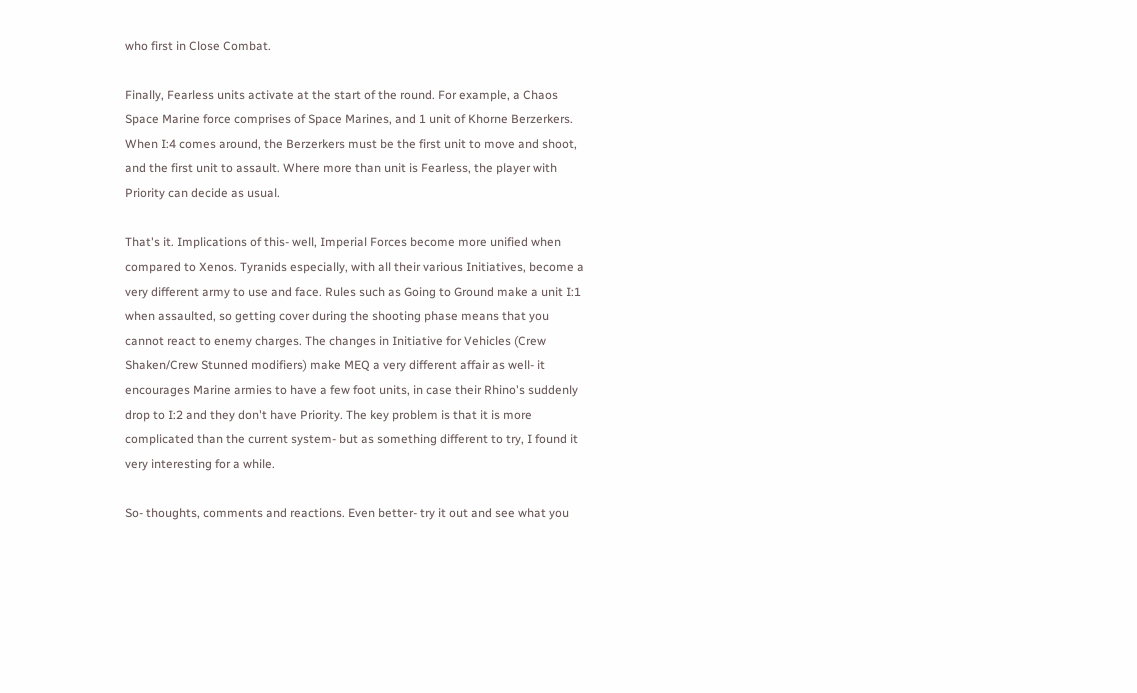who first in Close Combat.

Finally, Fearless units activate at the start of the round. For example, a Chaos Space Marine force comprises of Space Marines, and 1 unit of Khorne Berzerkers. When I:4 comes around, the Berzerkers must be the first unit to move and shoot, and the first unit to assault. Where more than unit is Fearless, the player with Priority can decide as usual.

That's it. Implications of this- well, Imperial Forces become more unified when compared to Xenos. Tyranids especially, with all their various Initiatives, become a very different army to use and face. Rules such as Going to Ground make a unit I:1 when assaulted, so getting cover during the shooting phase means that you cannot react to enemy charges. The changes in Initiative for Vehicles (Crew Shaken/Crew Stunned modifiers) make MEQ a very different affair as well- it encourages Marine armies to have a few foot units, in case their Rhino's suddenly drop to I:2 and they don't have Priority. The key problem is that it is more complicated than the current system- but as something different to try, I found it very interesting for a while.

So- thoughts, comments and reactions. Even better- try it out and see what you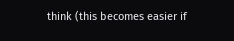think (this becomes easier if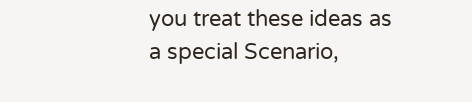you treat these ideas as a special Scenario,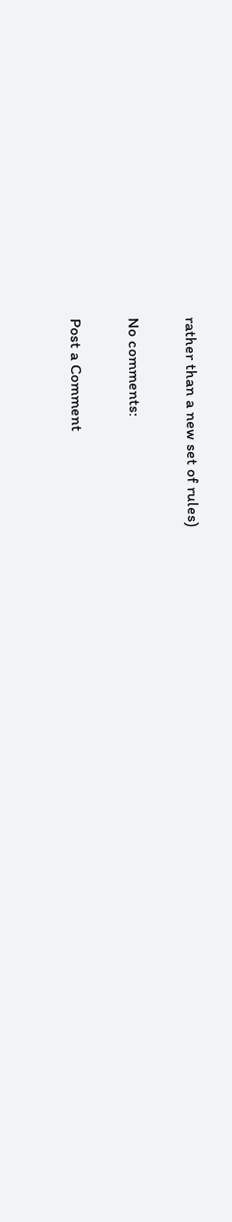rather than a new set of rules)

No comments:

Post a Comment